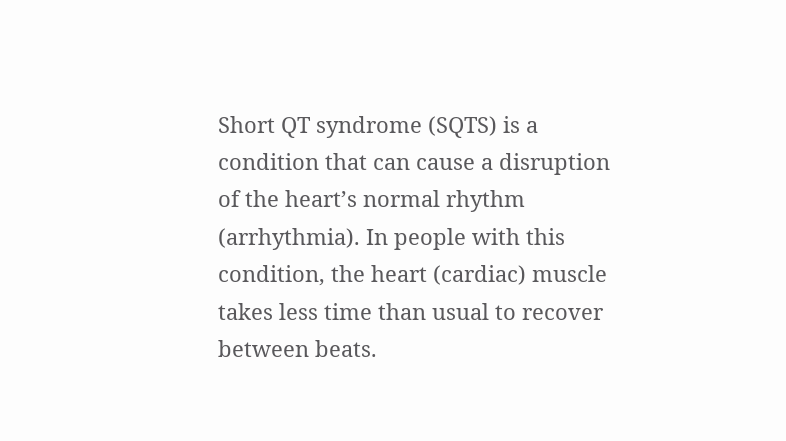Short QT syndrome (SQTS) is a condition that can cause a disruption of the heart’s normal rhythm (arrhythmia). In people with this condition, the heart (cardiac) muscle takes less time than usual to recover between beats.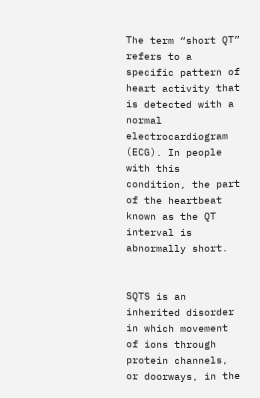The term “short QT” refers to a specific pattern of heart activity that is detected with a normal electrocardiogram (ECG). In people with this condition, the part of the heartbeat known as the QT interval is abnormally short.


SQTS is an inherited disorder in which movement of ions through protein channels, or doorways, in the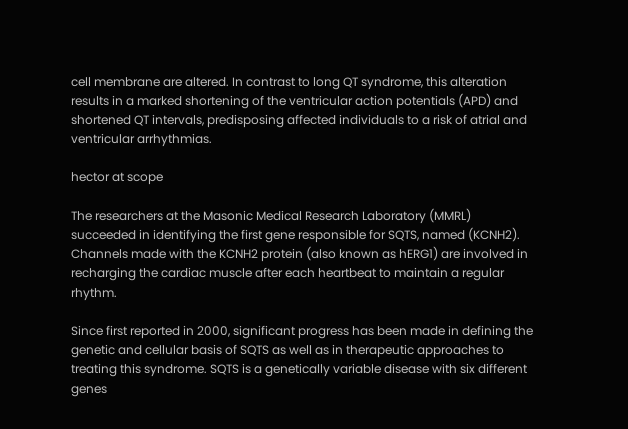cell membrane are altered. In contrast to long QT syndrome, this alteration results in a marked shortening of the ventricular action potentials (APD) and shortened QT intervals, predisposing affected individuals to a risk of atrial and ventricular arrhythmias.

hector at scope

The researchers at the Masonic Medical Research Laboratory (MMRL) succeeded in identifying the first gene responsible for SQTS, named (KCNH2). Channels made with the KCNH2 protein (also known as hERG1) are involved in recharging the cardiac muscle after each heartbeat to maintain a regular rhythm.

Since first reported in 2000, significant progress has been made in defining the genetic and cellular basis of SQTS as well as in therapeutic approaches to treating this syndrome. SQTS is a genetically variable disease with six different genes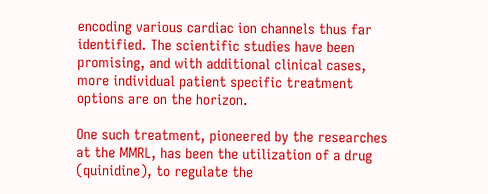encoding various cardiac ion channels thus far identified. The scientific studies have been promising, and with additional clinical cases, more individual patient specific treatment options are on the horizon.

One such treatment, pioneered by the researches at the MMRL, has been the utilization of a drug (quinidine), to regulate the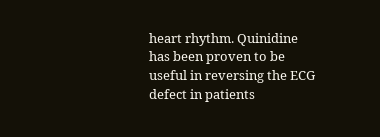heart rhythm. Quinidine has been proven to be useful in reversing the ECG defect in patients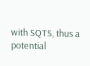with SQTS, thus a potential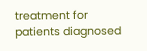treatment for patients diagnosed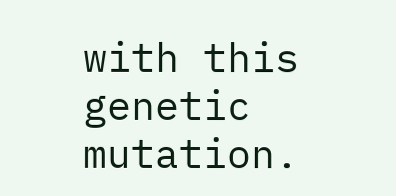with this genetic mutation.